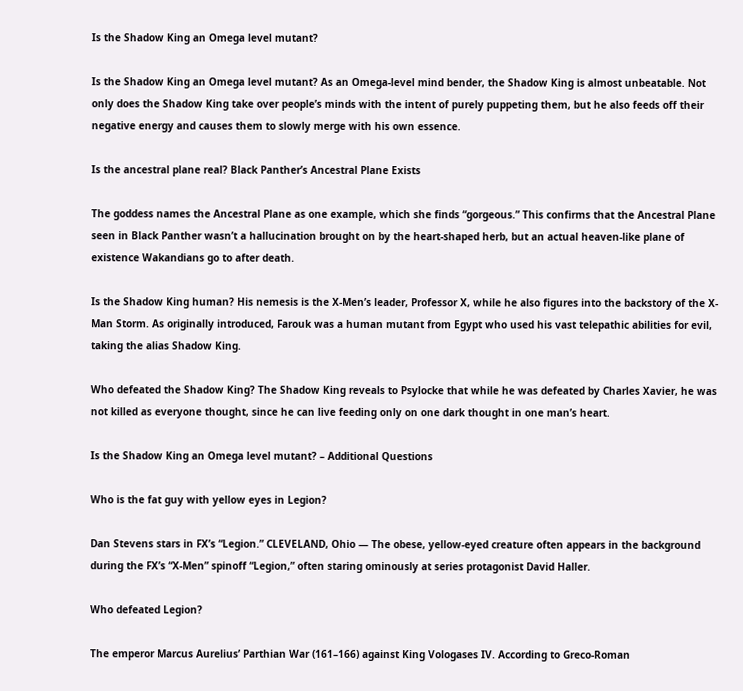Is the Shadow King an Omega level mutant?

Is the Shadow King an Omega level mutant? As an Omega-level mind bender, the Shadow King is almost unbeatable. Not only does the Shadow King take over people’s minds with the intent of purely puppeting them, but he also feeds off their negative energy and causes them to slowly merge with his own essence.

Is the ancestral plane real? Black Panther’s Ancestral Plane Exists

The goddess names the Ancestral Plane as one example, which she finds “gorgeous.” This confirms that the Ancestral Plane seen in Black Panther wasn’t a hallucination brought on by the heart-shaped herb, but an actual heaven-like plane of existence Wakandians go to after death.

Is the Shadow King human? His nemesis is the X-Men’s leader, Professor X, while he also figures into the backstory of the X-Man Storm. As originally introduced, Farouk was a human mutant from Egypt who used his vast telepathic abilities for evil, taking the alias Shadow King.

Who defeated the Shadow King? The Shadow King reveals to Psylocke that while he was defeated by Charles Xavier, he was not killed as everyone thought, since he can live feeding only on one dark thought in one man’s heart.

Is the Shadow King an Omega level mutant? – Additional Questions

Who is the fat guy with yellow eyes in Legion?

Dan Stevens stars in FX’s “Legion.” CLEVELAND, Ohio — The obese, yellow-eyed creature often appears in the background during the FX’s “X-Men” spinoff “Legion,” often staring ominously at series protagonist David Haller.

Who defeated Legion?

The emperor Marcus Aurelius’ Parthian War (161–166) against King Vologases IV. According to Greco-Roman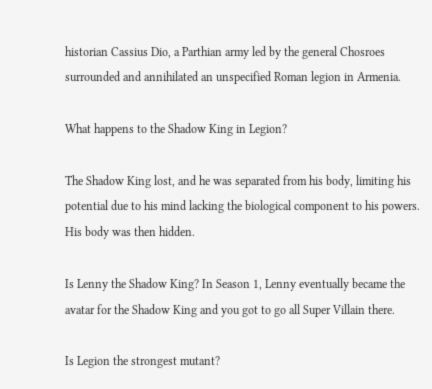historian Cassius Dio, a Parthian army led by the general Chosroes surrounded and annihilated an unspecified Roman legion in Armenia.

What happens to the Shadow King in Legion?

The Shadow King lost, and he was separated from his body, limiting his potential due to his mind lacking the biological component to his powers. His body was then hidden.

Is Lenny the Shadow King? In Season 1, Lenny eventually became the avatar for the Shadow King and you got to go all Super Villain there.

Is Legion the strongest mutant?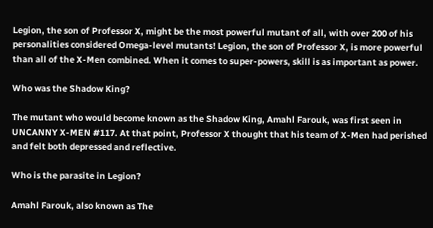Legion, the son of Professor X, might be the most powerful mutant of all, with over 200 of his personalities considered Omega-level mutants! Legion, the son of Professor X, is more powerful than all of the X-Men combined. When it comes to super-powers, skill is as important as power.

Who was the Shadow King?

The mutant who would become known as the Shadow King, Amahl Farouk, was first seen in UNCANNY X-MEN #117. At that point, Professor X thought that his team of X-Men had perished and felt both depressed and reflective.

Who is the parasite in Legion?

Amahl Farouk, also known as The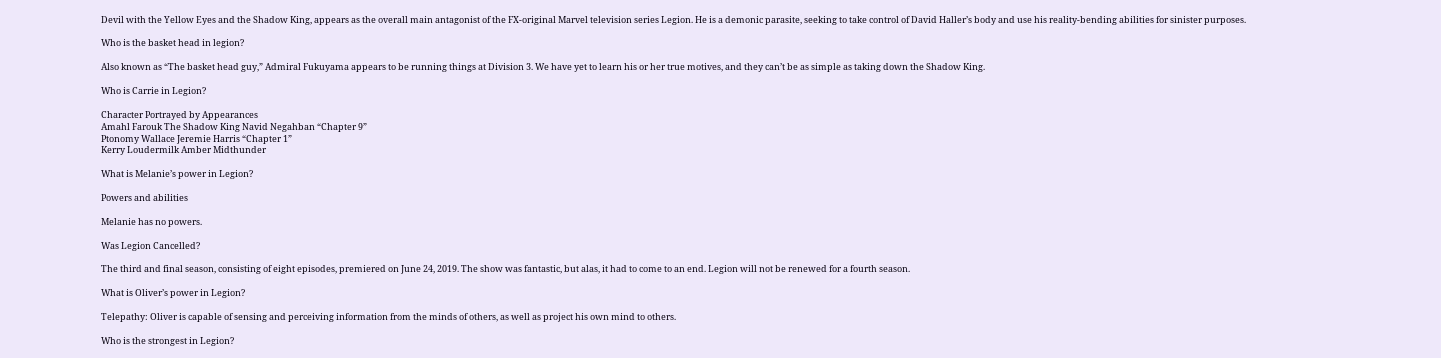Devil with the Yellow Eyes and the Shadow King, appears as the overall main antagonist of the FX-original Marvel television series Legion. He is a demonic parasite, seeking to take control of David Haller’s body and use his reality-bending abilities for sinister purposes.

Who is the basket head in legion?

Also known as “The basket head guy,” Admiral Fukuyama appears to be running things at Division 3. We have yet to learn his or her true motives, and they can’t be as simple as taking down the Shadow King.

Who is Carrie in Legion?

Character Portrayed by Appearances
Amahl Farouk The Shadow King Navid Negahban “Chapter 9”
Ptonomy Wallace Jeremie Harris “Chapter 1”
Kerry Loudermilk Amber Midthunder

What is Melanie’s power in Legion?

Powers and abilities

Melanie has no powers.

Was Legion Cancelled?

The third and final season, consisting of eight episodes, premiered on June 24, 2019. The show was fantastic, but alas, it had to come to an end. Legion will not be renewed for a fourth season.

What is Oliver’s power in Legion?

Telepathy: Oliver is capable of sensing and perceiving information from the minds of others, as well as project his own mind to others.

Who is the strongest in Legion?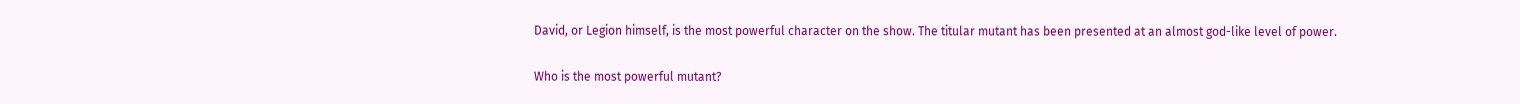David, or Legion himself, is the most powerful character on the show. The titular mutant has been presented at an almost god-like level of power.

Who is the most powerful mutant?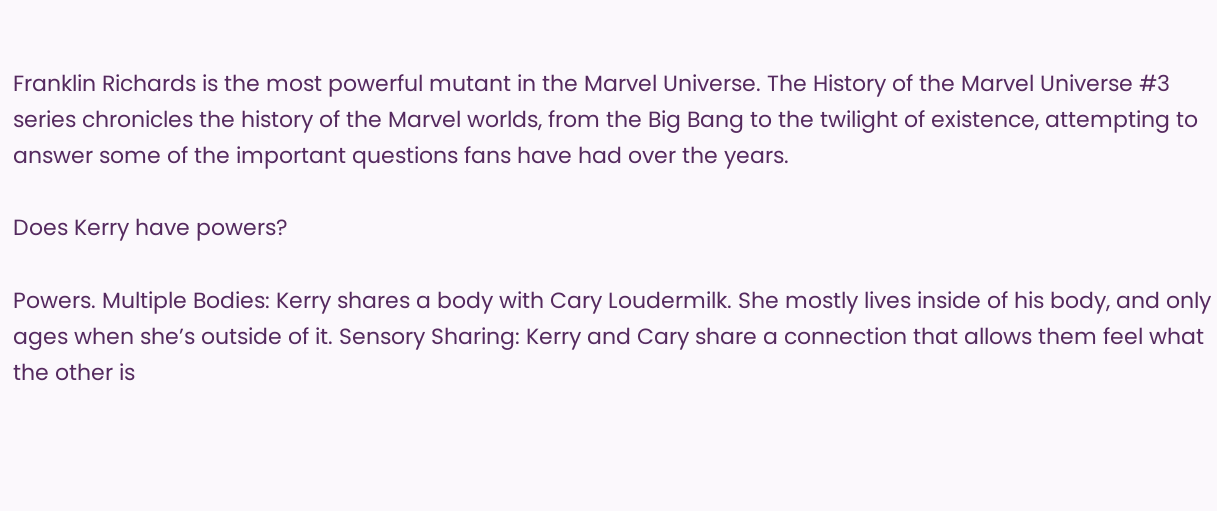Franklin Richards is the most powerful mutant in the Marvel Universe. The History of the Marvel Universe #3 series chronicles the history of the Marvel worlds, from the Big Bang to the twilight of existence, attempting to answer some of the important questions fans have had over the years.

Does Kerry have powers?

Powers. Multiple Bodies: Kerry shares a body with Cary Loudermilk. She mostly lives inside of his body, and only ages when she’s outside of it. Sensory Sharing: Kerry and Cary share a connection that allows them feel what the other is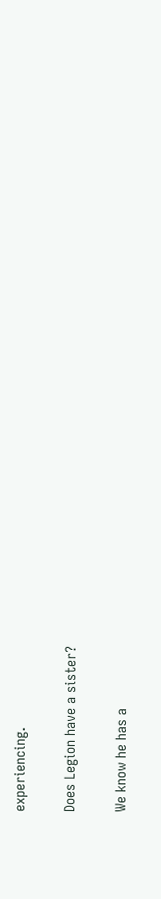experiencing.

Does Legion have a sister?

We know he has a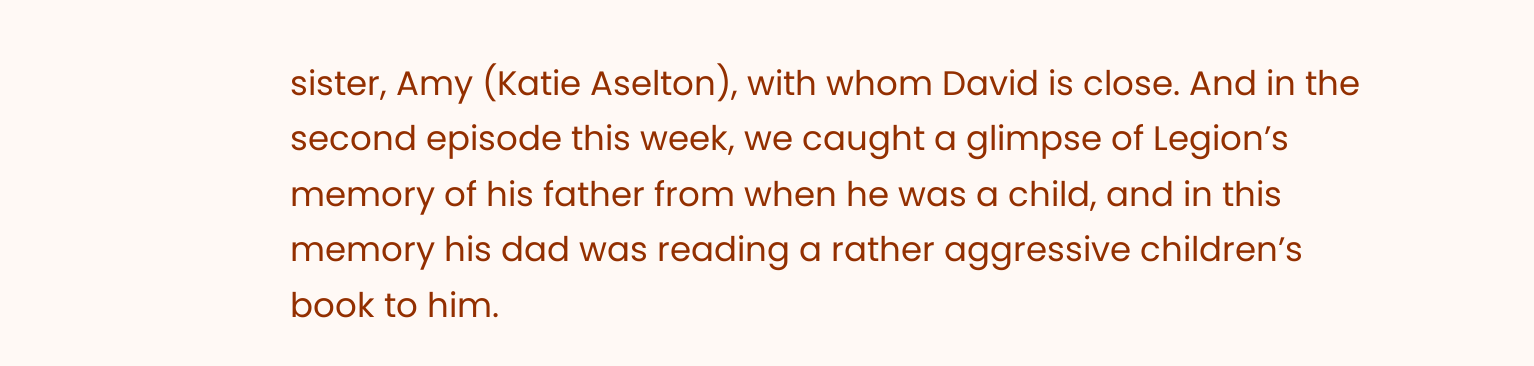sister, Amy (Katie Aselton), with whom David is close. And in the second episode this week, we caught a glimpse of Legion’s memory of his father from when he was a child, and in this memory his dad was reading a rather aggressive children’s book to him.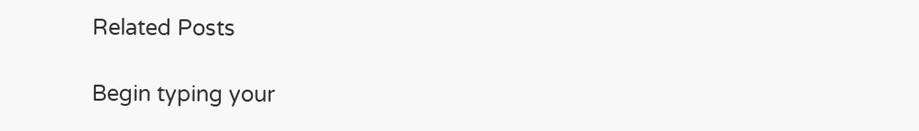Related Posts

Begin typing your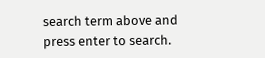search term above and press enter to search.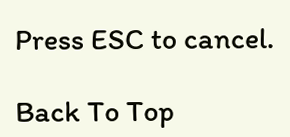Press ESC to cancel.

Back To Top